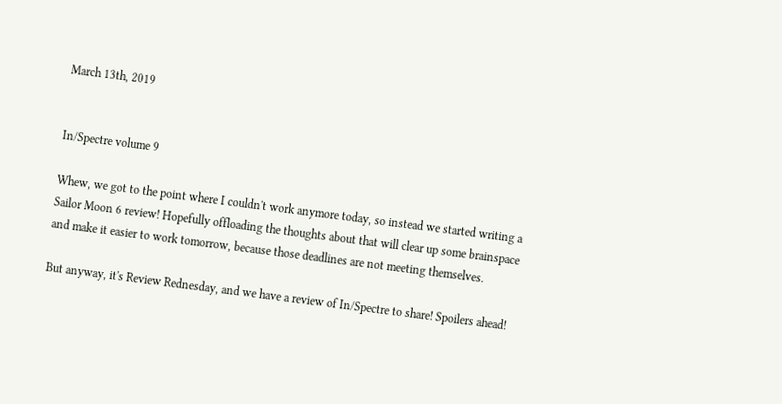March 13th, 2019


In/Spectre volume 9

Whew, we got to the point where I couldn't work anymore today, so instead we started writing a Sailor Moon 6 review! Hopefully offloading the thoughts about that will clear up some brainspace and make it easier to work tomorrow, because those deadlines are not meeting themselves.

But anyway, it's Review Rednesday, and we have a review of In/Spectre to share! Spoilers ahead!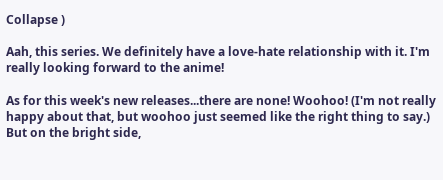Collapse )

Aah, this series. We definitely have a love-hate relationship with it. I'm really looking forward to the anime!

As for this week's new releases...there are none! Woohoo! (I'm not really happy about that, but woohoo just seemed like the right thing to say.) But on the bright side,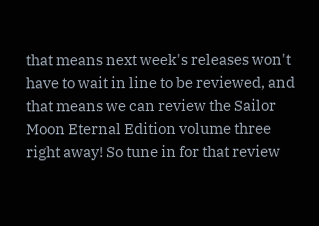that means next week's releases won't have to wait in line to be reviewed, and that means we can review the Sailor Moon Eternal Edition volume three right away! So tune in for that review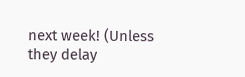next week! (Unless they delay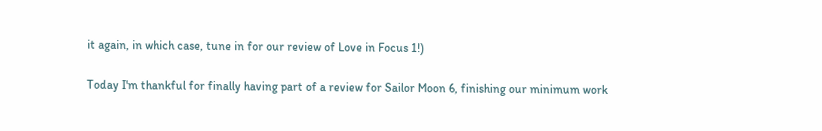it again, in which case, tune in for our review of Love in Focus 1!)

Today I'm thankful for finally having part of a review for Sailor Moon 6, finishing our minimum work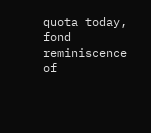quota today, fond reminiscence of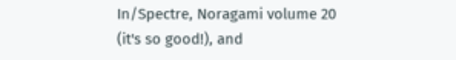In/Spectre, Noragami volume 20 (it's so good!), and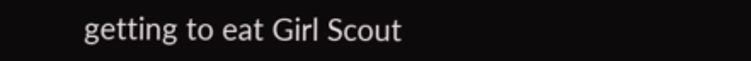getting to eat Girl Scout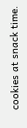cookies at snack time.